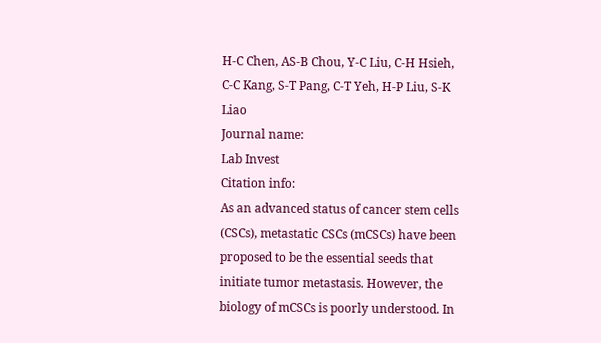H-C Chen, AS-B Chou, Y-C Liu, C-H Hsieh, C-C Kang, S-T Pang, C-T Yeh, H-P Liu, S-K Liao
Journal name:
Lab Invest
Citation info:
As an advanced status of cancer stem cells (CSCs), metastatic CSCs (mCSCs) have been proposed to be the essential seeds that initiate tumor metastasis. However, the biology of mCSCs is poorly understood. In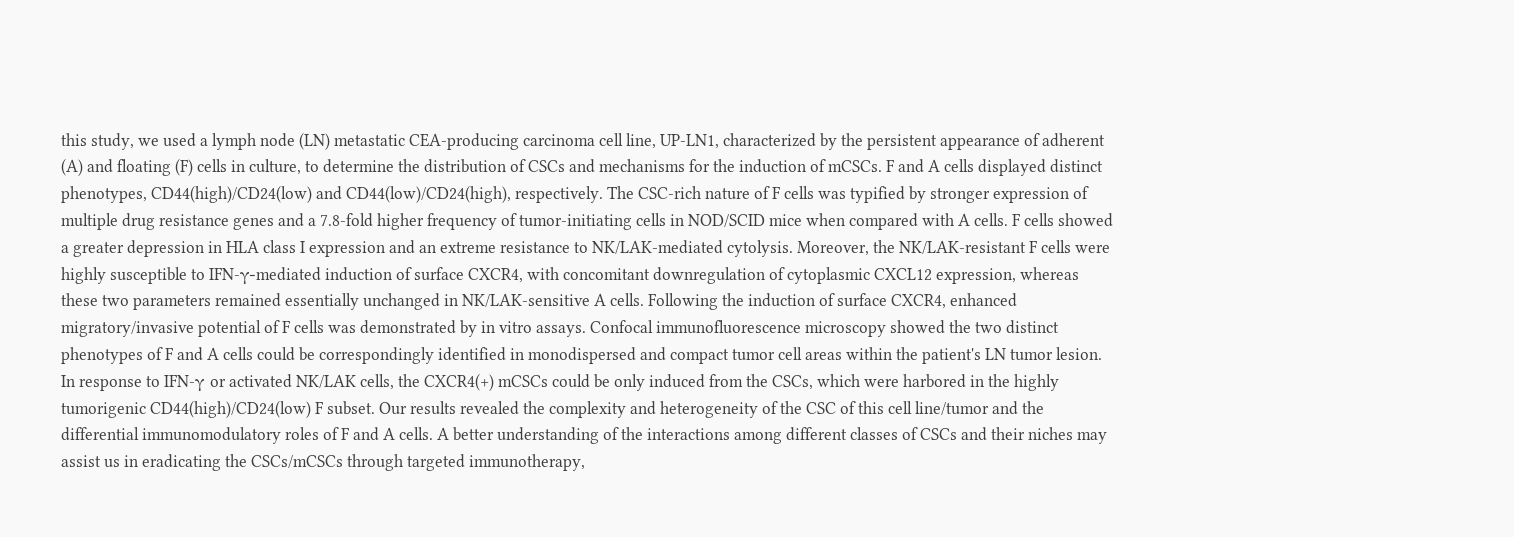this study, we used a lymph node (LN) metastatic CEA-producing carcinoma cell line, UP-LN1, characterized by the persistent appearance of adherent (A) and floating (F) cells in culture, to determine the distribution of CSCs and mechanisms for the induction of mCSCs. F and A cells displayed distinct phenotypes, CD44(high)/CD24(low) and CD44(low)/CD24(high), respectively. The CSC-rich nature of F cells was typified by stronger expression of multiple drug resistance genes and a 7.8-fold higher frequency of tumor-initiating cells in NOD/SCID mice when compared with A cells. F cells showed a greater depression in HLA class I expression and an extreme resistance to NK/LAK-mediated cytolysis. Moreover, the NK/LAK-resistant F cells were highly susceptible to IFN-γ-mediated induction of surface CXCR4, with concomitant downregulation of cytoplasmic CXCL12 expression, whereas these two parameters remained essentially unchanged in NK/LAK-sensitive A cells. Following the induction of surface CXCR4, enhanced migratory/invasive potential of F cells was demonstrated by in vitro assays. Confocal immunofluorescence microscopy showed the two distinct phenotypes of F and A cells could be correspondingly identified in monodispersed and compact tumor cell areas within the patient's LN tumor lesion. In response to IFN-γ or activated NK/LAK cells, the CXCR4(+) mCSCs could be only induced from the CSCs, which were harbored in the highly tumorigenic CD44(high)/CD24(low) F subset. Our results revealed the complexity and heterogeneity of the CSC of this cell line/tumor and the differential immunomodulatory roles of F and A cells. A better understanding of the interactions among different classes of CSCs and their niches may assist us in eradicating the CSCs/mCSCs through targeted immunotherapy,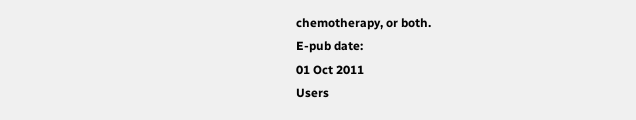chemotherapy, or both.
E-pub date:
01 Oct 2011
Users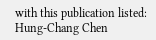with this publication listed:
Hung-Chang Chen